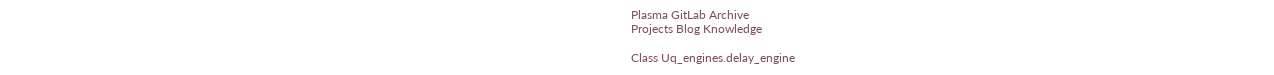Plasma GitLab Archive
Projects Blog Knowledge

Class Uq_engines.delay_engine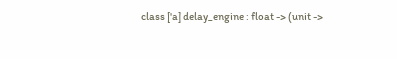class ['a] delay_engine : float -> (unit ->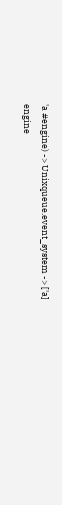'a #engine) -> Unixqueue.event_system -> ['a] engine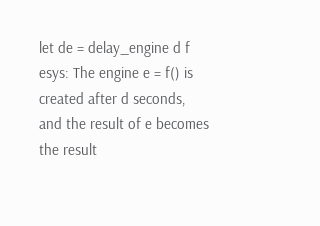let de = delay_engine d f esys: The engine e = f() is created after d seconds, and the result of e becomes the result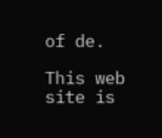of de.

This web site is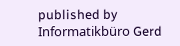published by Informatikbüro Gerd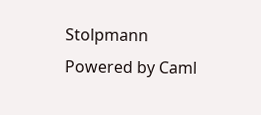Stolpmann
Powered by Caml